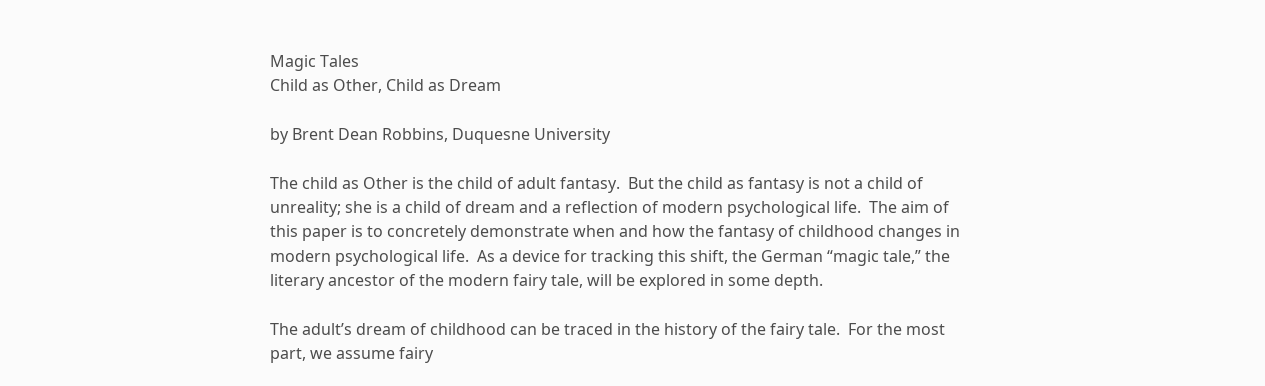Magic Tales
Child as Other, Child as Dream

by Brent Dean Robbins, Duquesne University

The child as Other is the child of adult fantasy.  But the child as fantasy is not a child of unreality; she is a child of dream and a reflection of modern psychological life.  The aim of this paper is to concretely demonstrate when and how the fantasy of childhood changes in modern psychological life.  As a device for tracking this shift, the German “magic tale,” the literary ancestor of the modern fairy tale, will be explored in some depth.

The adult’s dream of childhood can be traced in the history of the fairy tale.  For the most part, we assume fairy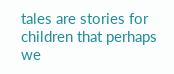tales are stories for children that perhaps we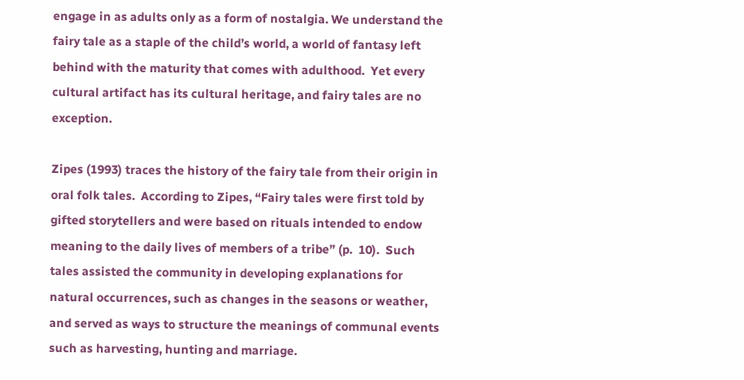engage in as adults only as a form of nostalgia. We understand the fairy tale as a staple of the child’s world, a world of fantasy left behind with the maturity that comes with adulthood.  Yet every cultural artifact has its cultural heritage, and fairy tales are no exception.

Zipes (1993) traces the history of the fairy tale from their origin in oral folk tales.  According to Zipes, “Fairy tales were first told by gifted storytellers and were based on rituals intended to endow meaning to the daily lives of members of a tribe” (p.  10).  Such tales assisted the community in developing explanations for natural occurrences, such as changes in the seasons or weather, and served as ways to structure the meanings of communal events such as harvesting, hunting and marriage.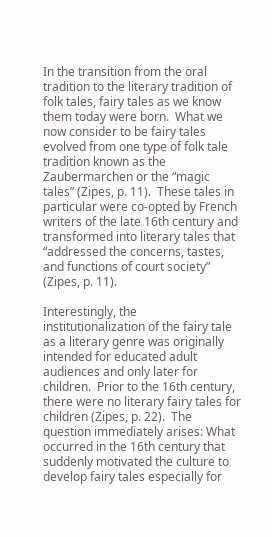In the transition from the oral tradition to the literary tradition of folk tales, fairy tales as we know them today were born.  What we now consider to be fairy tales evolved from one type of folk tale tradition known as the Zaubermarchen or the “magic tales” (Zipes, p. 11).  These tales in particular were co-opted by French writers of the late 16th century and transformed into literary tales that “addressed the concerns, tastes, and functions of court society” (Zipes, p. 11).

Interestingly, the institutionalization of the fairy tale as a literary genre was originally intended for educated adult audiences and only later for children.  Prior to the 16th century, there were no literary fairy tales for children (Zipes, p. 22).  The question immediately arises: What occurred in the 16th century that suddenly motivated the culture to develop fairy tales especially for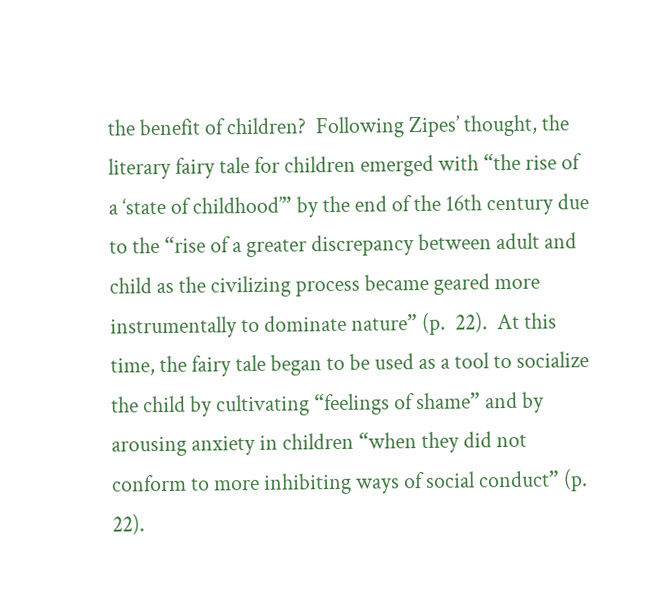the benefit of children?  Following Zipes’ thought, the literary fairy tale for children emerged with “the rise of a ‘state of childhood’” by the end of the 16th century due to the “rise of a greater discrepancy between adult and child as the civilizing process became geared more instrumentally to dominate nature” (p.  22).  At this time, the fairy tale began to be used as a tool to socialize the child by cultivating “feelings of shame” and by arousing anxiety in children “when they did not conform to more inhibiting ways of social conduct” (p.  22).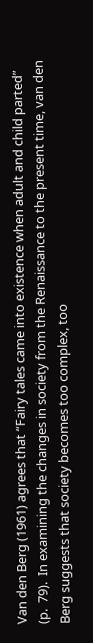Van den Berg (1961) agrees that “Fairy tales came into existence when adult and child parted” (p.  79).  In examining the changes in society from the Renaissance to the present time, van den Berg suggests that society becomes too complex, too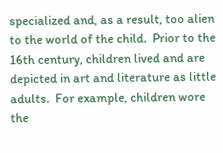specialized and, as a result, too alien to the world of the child.  Prior to the 16th century, children lived and are depicted in art and literature as little adults.  For example, children wore the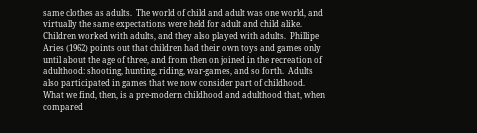same clothes as adults.  The world of child and adult was one world, and virtually the same expectations were held for adult and child alike.  Children worked with adults, and they also played with adults.  Phillipe Aries (1962) points out that children had their own toys and games only until about the age of three, and from then on joined in the recreation of adulthood: shooting, hunting, riding, war-games, and so forth.  Adults also participated in games that we now consider part of childhood. What we find, then, is a pre-modern childhood and adulthood that, when compared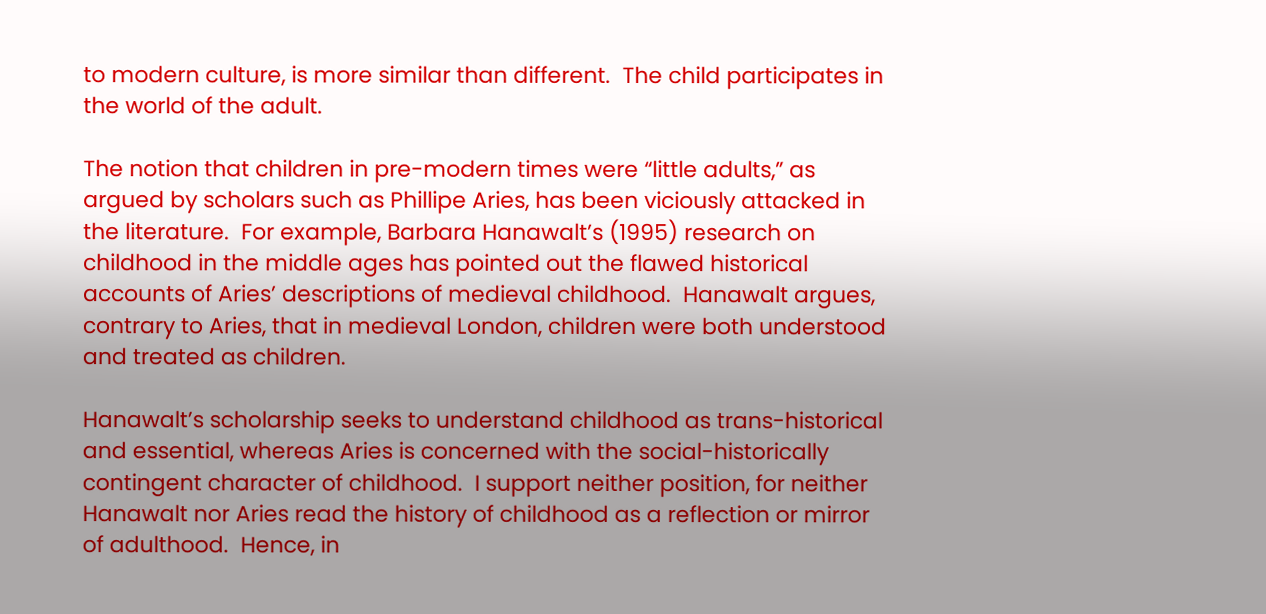to modern culture, is more similar than different.  The child participates in the world of the adult.

The notion that children in pre-modern times were “little adults,” as argued by scholars such as Phillipe Aries, has been viciously attacked in the literature.  For example, Barbara Hanawalt’s (1995) research on childhood in the middle ages has pointed out the flawed historical accounts of Aries’ descriptions of medieval childhood.  Hanawalt argues, contrary to Aries, that in medieval London, children were both understood and treated as children.

Hanawalt’s scholarship seeks to understand childhood as trans-historical and essential, whereas Aries is concerned with the social-historically contingent character of childhood.  I support neither position, for neither Hanawalt nor Aries read the history of childhood as a reflection or mirror of adulthood.  Hence, in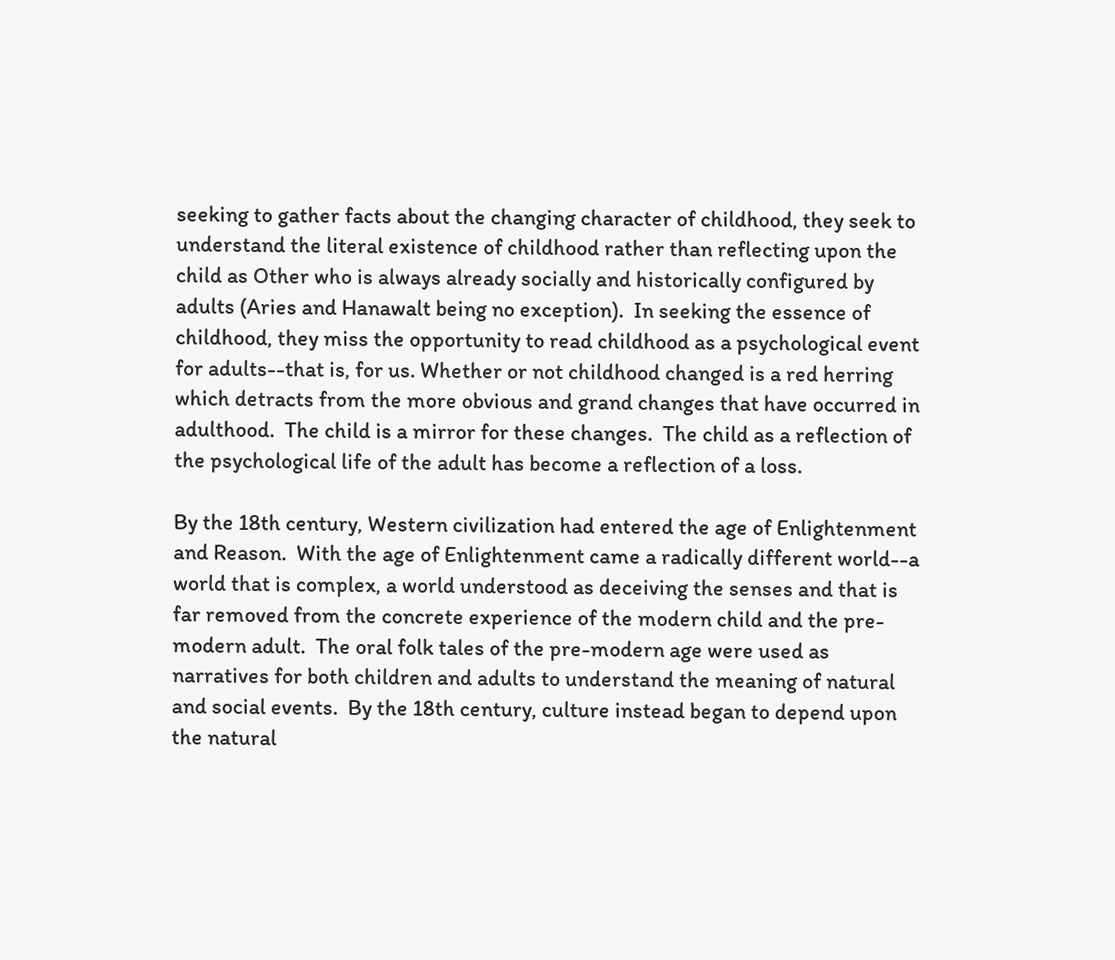seeking to gather facts about the changing character of childhood, they seek to understand the literal existence of childhood rather than reflecting upon the child as Other who is always already socially and historically configured by adults (Aries and Hanawalt being no exception).  In seeking the essence of childhood, they miss the opportunity to read childhood as a psychological event for adults--that is, for us. Whether or not childhood changed is a red herring which detracts from the more obvious and grand changes that have occurred in adulthood.  The child is a mirror for these changes.  The child as a reflection of the psychological life of the adult has become a reflection of a loss.

By the 18th century, Western civilization had entered the age of Enlightenment and Reason.  With the age of Enlightenment came a radically different world--a world that is complex, a world understood as deceiving the senses and that is far removed from the concrete experience of the modern child and the pre-modern adult.  The oral folk tales of the pre-modern age were used as narratives for both children and adults to understand the meaning of natural and social events.  By the 18th century, culture instead began to depend upon the natural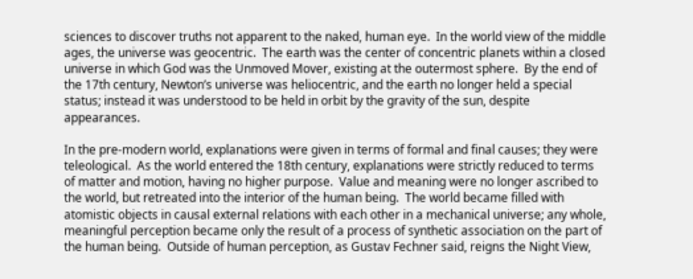sciences to discover truths not apparent to the naked, human eye.  In the world view of the middle ages, the universe was geocentric.  The earth was the center of concentric planets within a closed universe in which God was the Unmoved Mover, existing at the outermost sphere.  By the end of the 17th century, Newton’s universe was heliocentric, and the earth no longer held a special status; instead it was understood to be held in orbit by the gravity of the sun, despite appearances.

In the pre-modern world, explanations were given in terms of formal and final causes; they were teleological.  As the world entered the 18th century, explanations were strictly reduced to terms of matter and motion, having no higher purpose.  Value and meaning were no longer ascribed to the world, but retreated into the interior of the human being.  The world became filled with atomistic objects in causal external relations with each other in a mechanical universe; any whole, meaningful perception became only the result of a process of synthetic association on the part of the human being.  Outside of human perception, as Gustav Fechner said, reigns the Night View,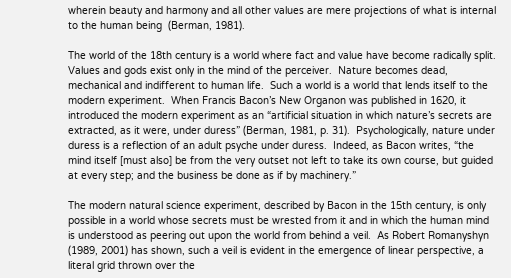wherein beauty and harmony and all other values are mere projections of what is internal to the human being  (Berman, 1981).

The world of the 18th century is a world where fact and value have become radically split. Values and gods exist only in the mind of the perceiver.  Nature becomes dead, mechanical and indifferent to human life.  Such a world is a world that lends itself to the modern experiment.  When Francis Bacon’s New Organon was published in 1620, it introduced the modern experiment as an “artificial situation in which nature’s secrets are extracted, as it were, under duress” (Berman, 1981, p. 31).  Psychologically, nature under duress is a reflection of an adult psyche under duress.  Indeed, as Bacon writes, “the mind itself [must also] be from the very outset not left to take its own course, but guided at every step; and the business be done as if by machinery.”

The modern natural science experiment, described by Bacon in the 15th century, is only possible in a world whose secrets must be wrested from it and in which the human mind is understood as peering out upon the world from behind a veil.  As Robert Romanyshyn (1989, 2001) has shown, such a veil is evident in the emergence of linear perspective, a literal grid thrown over the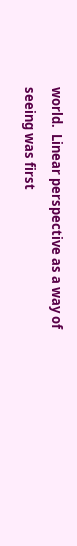world.  Linear perspective as a way of seeing was first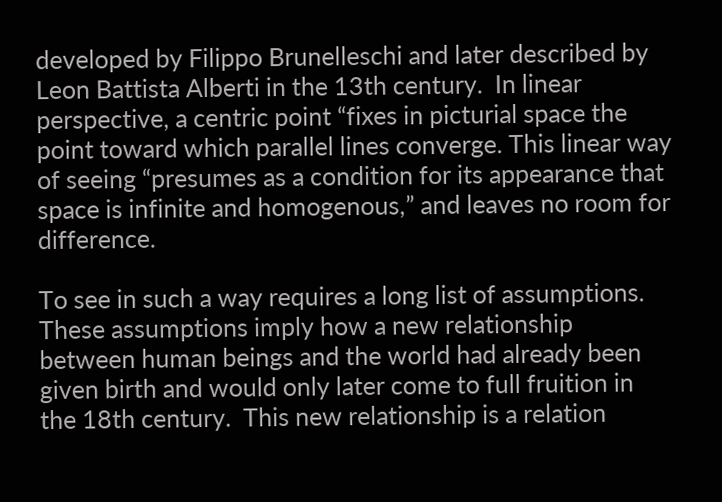developed by Filippo Brunelleschi and later described by Leon Battista Alberti in the 13th century.  In linear perspective, a centric point “fixes in picturial space the point toward which parallel lines converge. This linear way of seeing “presumes as a condition for its appearance that space is infinite and homogenous,” and leaves no room for difference.

To see in such a way requires a long list of assumptions. These assumptions imply how a new relationship between human beings and the world had already been given birth and would only later come to full fruition in the 18th century.  This new relationship is a relation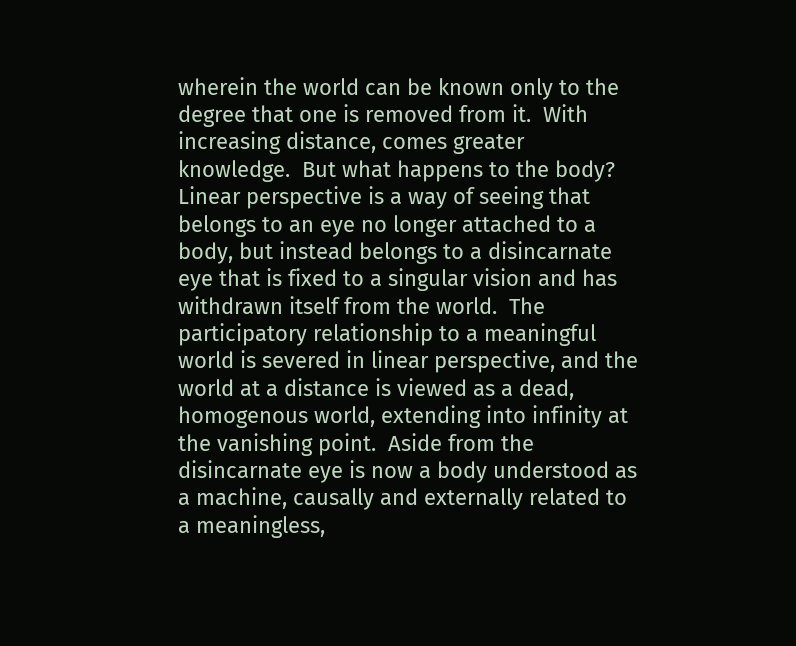wherein the world can be known only to the degree that one is removed from it.  With increasing distance, comes greater knowledge.  But what happens to the body?  Linear perspective is a way of seeing that belongs to an eye no longer attached to a body, but instead belongs to a disincarnate eye that is fixed to a singular vision and has withdrawn itself from the world.  The participatory relationship to a meaningful world is severed in linear perspective, and the world at a distance is viewed as a dead, homogenous world, extending into infinity at the vanishing point.  Aside from the disincarnate eye is now a body understood as a machine, causally and externally related to a meaningless,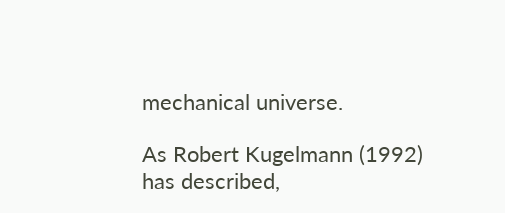mechanical universe.

As Robert Kugelmann (1992) has described,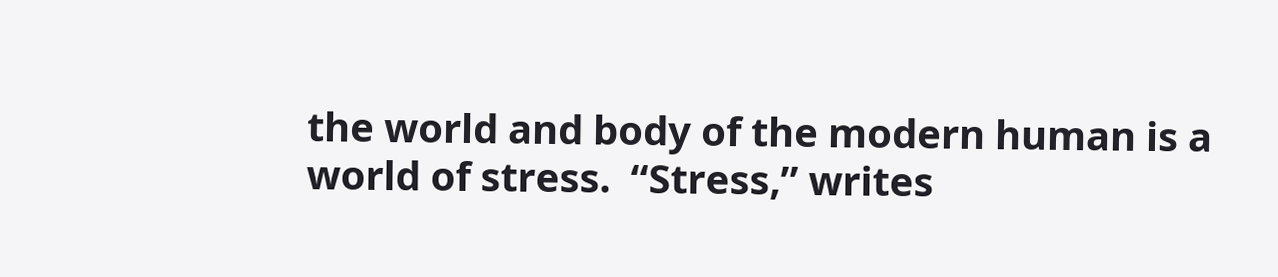the world and body of the modern human is a world of stress.  “Stress,” writes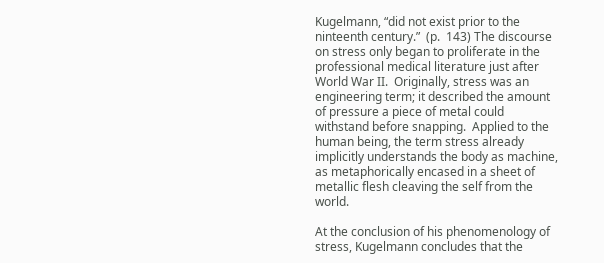Kugelmann, “did not exist prior to the ninteenth century.”  (p.  143) The discourse on stress only began to proliferate in the professional medical literature just after World War II.  Originally, stress was an engineering term; it described the amount of pressure a piece of metal could withstand before snapping.  Applied to the human being, the term stress already implicitly understands the body as machine, as metaphorically encased in a sheet of metallic flesh cleaving the self from the world.

At the conclusion of his phenomenology of stress, Kugelmann concludes that the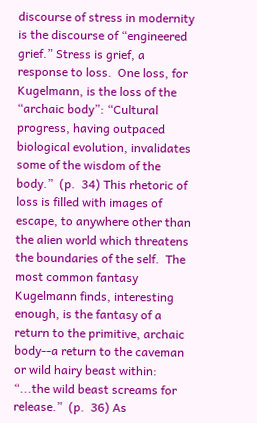discourse of stress in modernity is the discourse of “engineered grief.” Stress is grief, a response to loss.  One loss, for Kugelmann, is the loss of the “archaic body”: “Cultural progress, having outpaced biological evolution, invalidates some of the wisdom of the body.”  (p.  34) This rhetoric of loss is filled with images of escape, to anywhere other than the alien world which threatens the boundaries of the self.  The most common fantasy Kugelmann finds, interesting enough, is the fantasy of a return to the primitive, archaic body--a return to the caveman or wild hairy beast within: “...the wild beast screams for release.”  (p.  36) As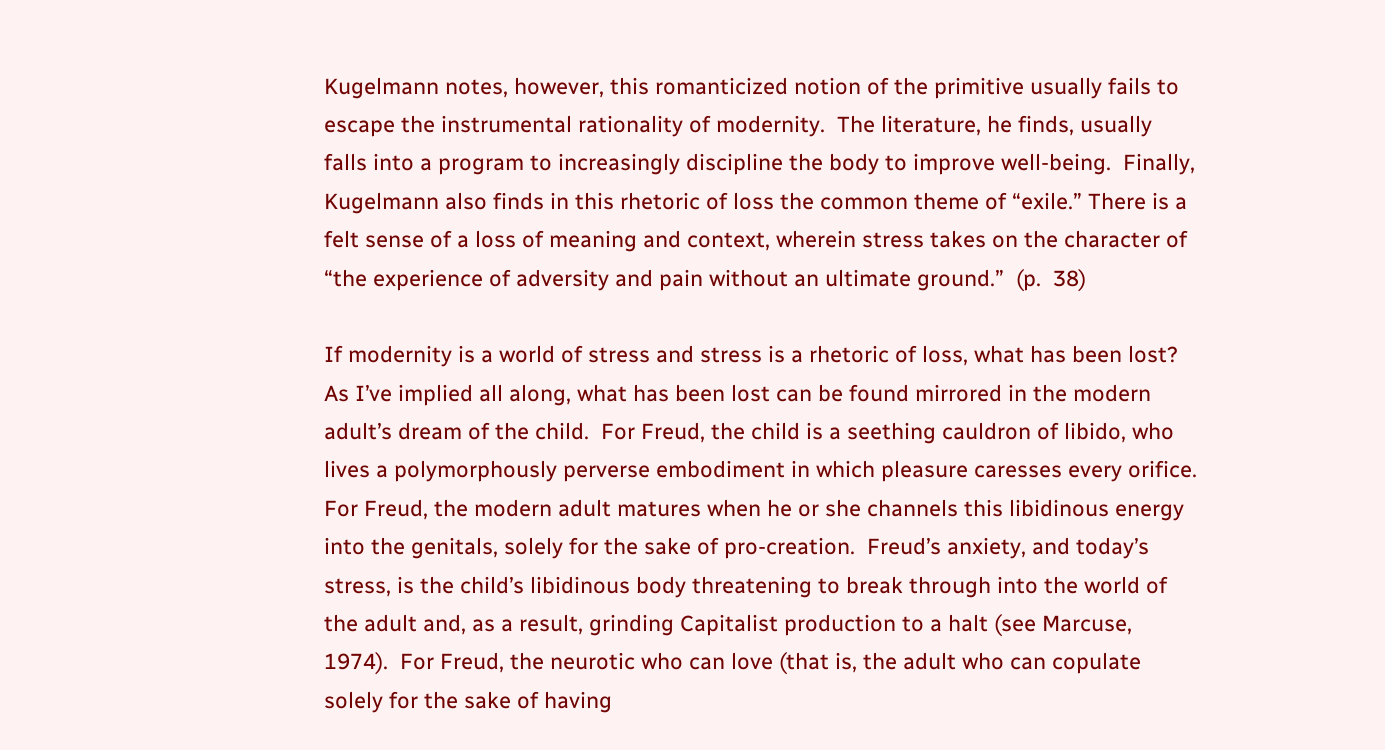Kugelmann notes, however, this romanticized notion of the primitive usually fails to escape the instrumental rationality of modernity.  The literature, he finds, usually falls into a program to increasingly discipline the body to improve well-being.  Finally, Kugelmann also finds in this rhetoric of loss the common theme of “exile.” There is a felt sense of a loss of meaning and context, wherein stress takes on the character of “the experience of adversity and pain without an ultimate ground.”  (p.  38)

If modernity is a world of stress and stress is a rhetoric of loss, what has been lost?  As I’ve implied all along, what has been lost can be found mirrored in the modern adult’s dream of the child.  For Freud, the child is a seething cauldron of libido, who lives a polymorphously perverse embodiment in which pleasure caresses every orifice.  For Freud, the modern adult matures when he or she channels this libidinous energy into the genitals, solely for the sake of pro-creation.  Freud’s anxiety, and today’s stress, is the child’s libidinous body threatening to break through into the world of the adult and, as a result, grinding Capitalist production to a halt (see Marcuse, 1974).  For Freud, the neurotic who can love (that is, the adult who can copulate solely for the sake of having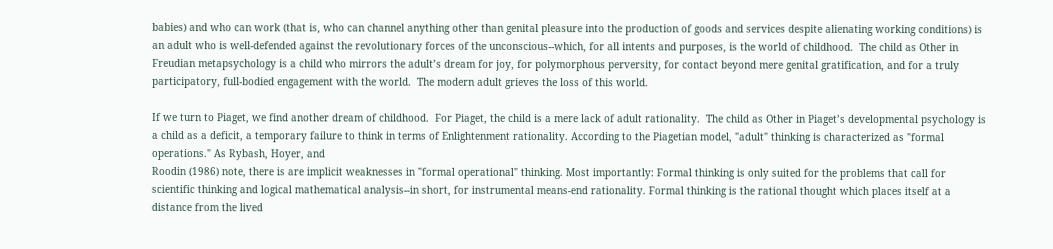babies) and who can work (that is, who can channel anything other than genital pleasure into the production of goods and services despite alienating working conditions) is an adult who is well-defended against the revolutionary forces of the unconscious--which, for all intents and purposes, is the world of childhood.  The child as Other in Freudian metapsychology is a child who mirrors the adult’s dream for joy, for polymorphous perversity, for contact beyond mere genital gratification, and for a truly participatory, full-bodied engagement with the world.  The modern adult grieves the loss of this world.

If we turn to Piaget, we find another dream of childhood.  For Piaget, the child is a mere lack of adult rationality.  The child as Other in Piaget’s developmental psychology is a child as a deficit, a temporary failure to think in terms of Enlightenment rationality. According to the Piagetian model, "adult" thinking is characterized as "formal operations." As Rybash, Hoyer, and
Roodin (1986) note, there is are implicit weaknesses in "formal operational" thinking. Most importantly: Formal thinking is only suited for the problems that call for scientific thinking and logical mathematical analysis--in short, for instrumental means-end rationality. Formal thinking is the rational thought which places itself at a distance from the lived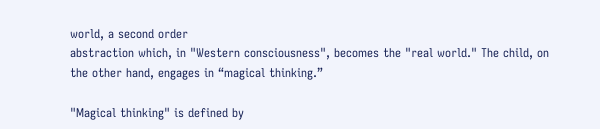world, a second order
abstraction which, in "Western consciousness", becomes the "real world." The child, on the other hand, engages in “magical thinking.”

"Magical thinking" is defined by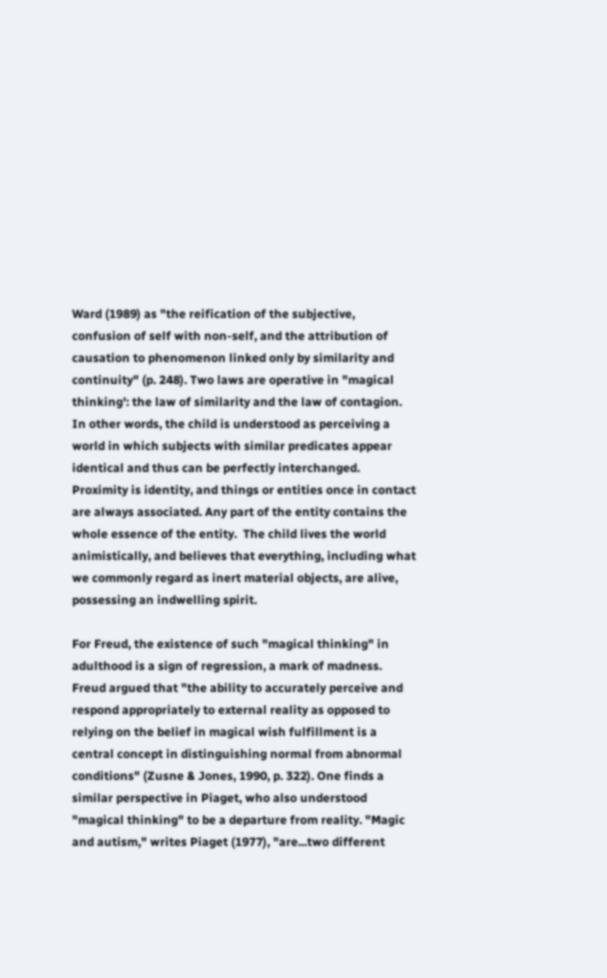Ward (1989) as "the reification of the subjective, confusion of self with non-self, and the attribution of causation to phenomenon linked only by similarity and continuity" (p. 248). Two laws are operative in "magical thinking': the law of similarity and the law of contagion.  In other words, the child is understood as perceiving a world in which subjects with similar predicates appear identical and thus can be perfectly interchanged.  Proximity is identity, and things or entities once in contact are always associated. Any part of the entity contains the whole essence of the entity.  The child lives the world animistically, and believes that everything, including what we commonly regard as inert material objects, are alive, possessing an indwelling spirit.

For Freud, the existence of such "magical thinking" in adulthood is a sign of regression, a mark of madness. Freud argued that "the ability to accurately perceive and respond appropriately to external reality as opposed to relying on the belief in magical wish fulfillment is a central concept in distinguishing normal from abnormal conditions" (Zusne & Jones, 1990, p. 322). One finds a similar perspective in Piaget, who also understood "magical thinking" to be a departure from reality. "Magic and autism," writes Piaget (1977), "are...two different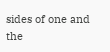sides of one and the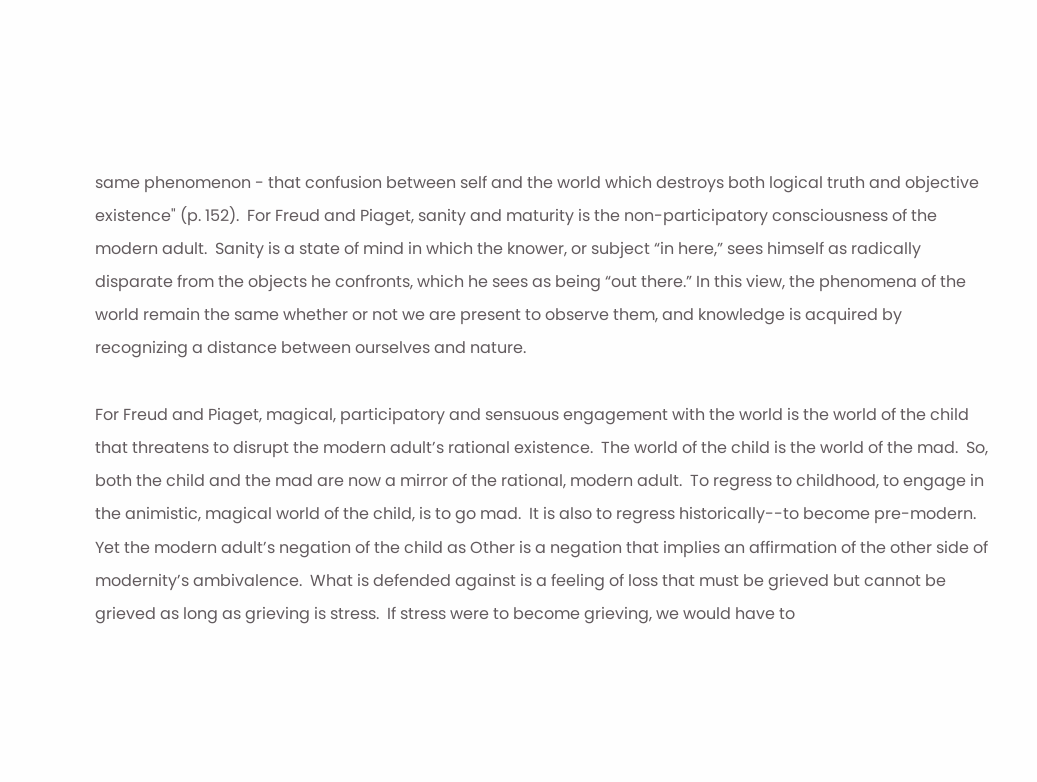same phenomenon - that confusion between self and the world which destroys both logical truth and objective existence" (p. 152).  For Freud and Piaget, sanity and maturity is the non-participatory consciousness of the modern adult.  Sanity is a state of mind in which the knower, or subject “in here,” sees himself as radically disparate from the objects he confronts, which he sees as being “out there.” In this view, the phenomena of the world remain the same whether or not we are present to observe them, and knowledge is acquired by recognizing a distance between ourselves and nature.

For Freud and Piaget, magical, participatory and sensuous engagement with the world is the world of the child that threatens to disrupt the modern adult’s rational existence.  The world of the child is the world of the mad.  So, both the child and the mad are now a mirror of the rational, modern adult.  To regress to childhood, to engage in the animistic, magical world of the child, is to go mad.  It is also to regress historically--to become pre-modern.  Yet the modern adult’s negation of the child as Other is a negation that implies an affirmation of the other side of modernity’s ambivalence.  What is defended against is a feeling of loss that must be grieved but cannot be grieved as long as grieving is stress.  If stress were to become grieving, we would have to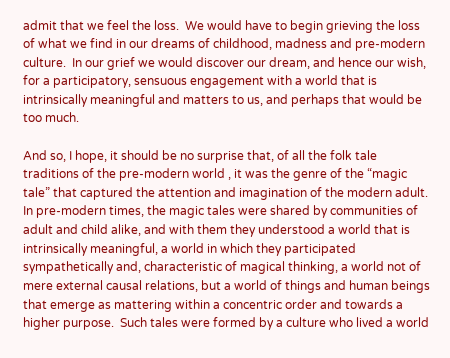admit that we feel the loss.  We would have to begin grieving the loss of what we find in our dreams of childhood, madness and pre-modern culture.  In our grief we would discover our dream, and hence our wish, for a participatory, sensuous engagement with a world that is intrinsically meaningful and matters to us, and perhaps that would be too much.

And so, I hope, it should be no surprise that, of all the folk tale traditions of the pre-modern world , it was the genre of the “magic tale” that captured the attention and imagination of the modern adult.  In pre-modern times, the magic tales were shared by communities of adult and child alike, and with them they understood a world that is intrinsically meaningful, a world in which they participated sympathetically and, characteristic of magical thinking, a world not of mere external causal relations, but a world of things and human beings that emerge as mattering within a concentric order and towards a higher purpose.  Such tales were formed by a culture who lived a world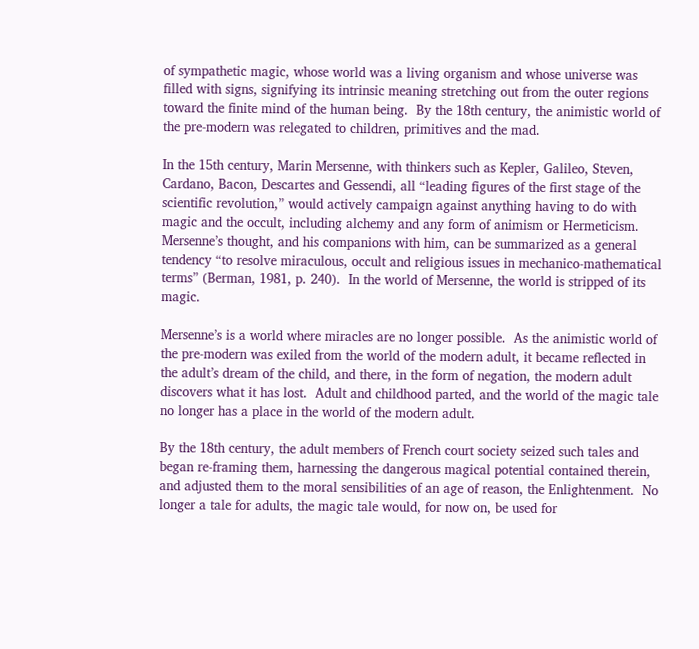of sympathetic magic, whose world was a living organism and whose universe was filled with signs, signifying its intrinsic meaning stretching out from the outer regions toward the finite mind of the human being.  By the 18th century, the animistic world of the pre-modern was relegated to children, primitives and the mad.

In the 15th century, Marin Mersenne, with thinkers such as Kepler, Galileo, Steven, Cardano, Bacon, Descartes and Gessendi, all “leading figures of the first stage of the scientific revolution,” would actively campaign against anything having to do with magic and the occult, including alchemy and any form of animism or Hermeticism.  Mersenne’s thought, and his companions with him, can be summarized as a general tendency “to resolve miraculous, occult and religious issues in mechanico-mathematical terms” (Berman, 1981, p. 240).  In the world of Mersenne, the world is stripped of its magic.

Mersenne’s is a world where miracles are no longer possible.  As the animistic world of the pre-modern was exiled from the world of the modern adult, it became reflected in the adult’s dream of the child, and there, in the form of negation, the modern adult discovers what it has lost.  Adult and childhood parted, and the world of the magic tale no longer has a place in the world of the modern adult.

By the 18th century, the adult members of French court society seized such tales and began re-framing them, harnessing the dangerous magical potential contained therein, and adjusted them to the moral sensibilities of an age of reason, the Enlightenment.  No longer a tale for adults, the magic tale would, for now on, be used for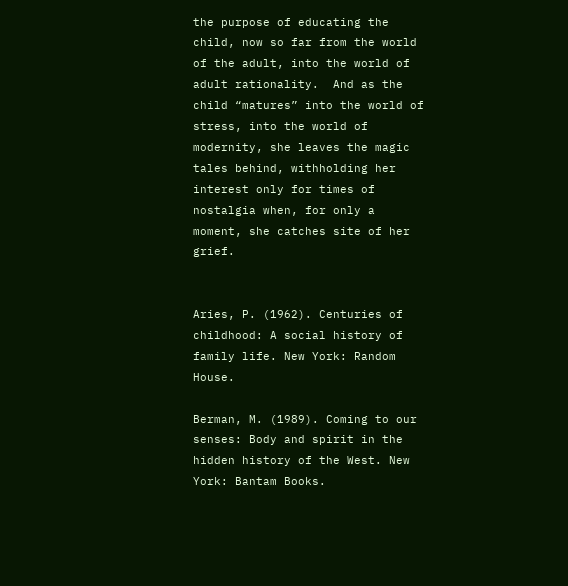the purpose of educating the child, now so far from the world of the adult, into the world of adult rationality.  And as the child “matures” into the world of stress, into the world of modernity, she leaves the magic tales behind, withholding her interest only for times of nostalgia when, for only a moment, she catches site of her grief.


Aries, P. (1962). Centuries of childhood: A social history of family life. New York: Random House.

Berman, M. (1989). Coming to our senses: Body and spirit in the hidden history of the West. New York: Bantam Books.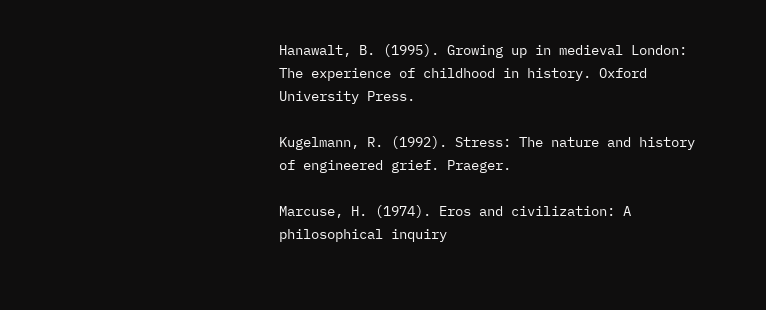Hanawalt, B. (1995). Growing up in medieval London: The experience of childhood in history. Oxford University Press.

Kugelmann, R. (1992). Stress: The nature and history of engineered grief. Praeger.

Marcuse, H. (1974). Eros and civilization: A philosophical inquiry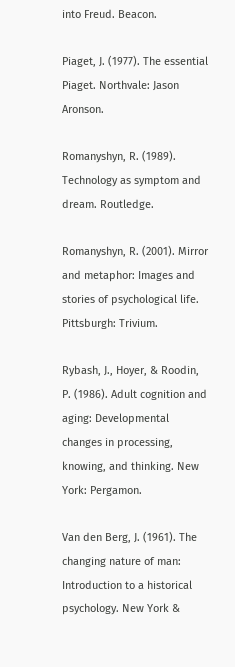into Freud. Beacon.

Piaget, J. (1977). The essential Piaget. Northvale: Jason Aronson.

Romanyshyn, R. (1989). Technology as symptom and dream. Routledge.

Romanyshyn, R. (2001). Mirror and metaphor: Images and stories of psychological life. Pittsburgh: Trivium.

Rybash, J., Hoyer, & Roodin, P. (1986). Adult cognition and aging: Developmental changes in processing, knowing, and thinking. New York: Pergamon.

Van den Berg, J. (1961). The changing nature of man: Introduction to a historical psychology. New York &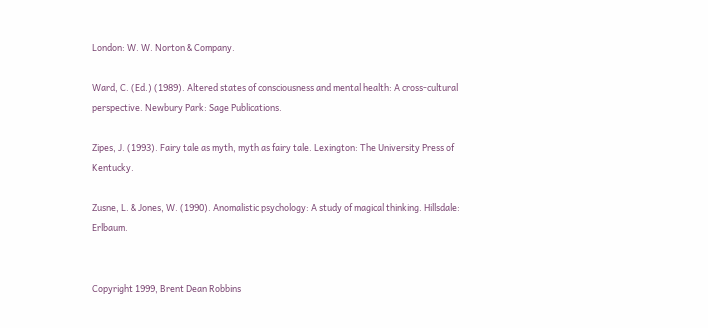London: W. W. Norton & Company.

Ward, C. (Ed.) (1989). Altered states of consciousness and mental health: A cross-cultural perspective. Newbury Park: Sage Publications.

Zipes, J. (1993). Fairy tale as myth, myth as fairy tale. Lexington: The University Press of Kentucky.

Zusne, L. & Jones, W. (1990). Anomalistic psychology: A study of magical thinking. Hillsdale: Erlbaum.


Copyright 1999, Brent Dean Robbins